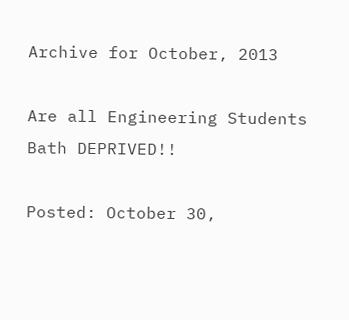Archive for October, 2013

Are all Engineering Students Bath DEPRIVED!!

Posted: October 30,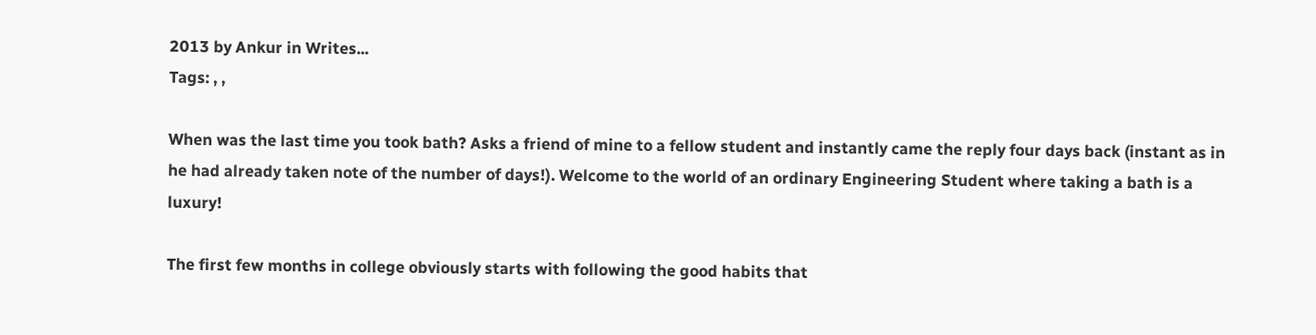2013 by Ankur in Writes...
Tags: , ,

When was the last time you took bath? Asks a friend of mine to a fellow student and instantly came the reply four days back (instant as in he had already taken note of the number of days!). Welcome to the world of an ordinary Engineering Student where taking a bath is a luxury!

The first few months in college obviously starts with following the good habits that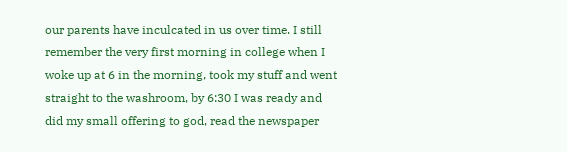our parents have inculcated in us over time. I still remember the very first morning in college when I woke up at 6 in the morning, took my stuff and went straight to the washroom, by 6:30 I was ready and did my small offering to god, read the newspaper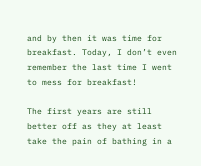and by then it was time for breakfast. Today, I don’t even remember the last time I went to mess for breakfast!

The first years are still better off as they at least take the pain of bathing in a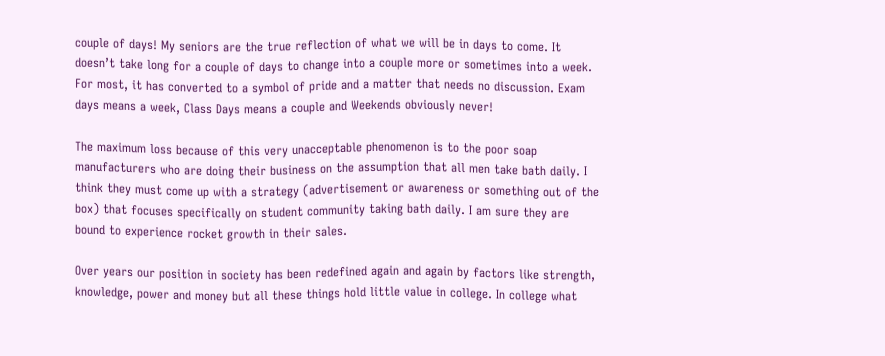couple of days! My seniors are the true reflection of what we will be in days to come. It doesn’t take long for a couple of days to change into a couple more or sometimes into a week. For most, it has converted to a symbol of pride and a matter that needs no discussion. Exam days means a week, Class Days means a couple and Weekends obviously never!

The maximum loss because of this very unacceptable phenomenon is to the poor soap manufacturers who are doing their business on the assumption that all men take bath daily. I think they must come up with a strategy (advertisement or awareness or something out of the box) that focuses specifically on student community taking bath daily. I am sure they are bound to experience rocket growth in their sales.

Over years our position in society has been redefined again and again by factors like strength, knowledge, power and money but all these things hold little value in college. In college what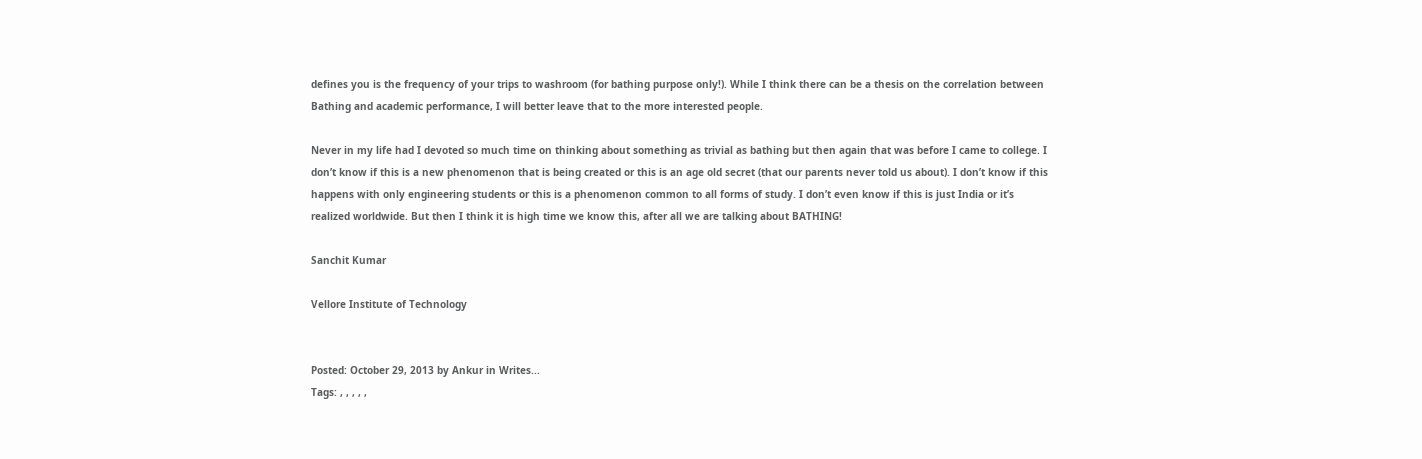defines you is the frequency of your trips to washroom (for bathing purpose only!). While I think there can be a thesis on the correlation between Bathing and academic performance, I will better leave that to the more interested people.

Never in my life had I devoted so much time on thinking about something as trivial as bathing but then again that was before I came to college. I don’t know if this is a new phenomenon that is being created or this is an age old secret (that our parents never told us about). I don’t know if this happens with only engineering students or this is a phenomenon common to all forms of study. I don’t even know if this is just India or it’s realized worldwide. But then I think it is high time we know this, after all we are talking about BATHING!

Sanchit Kumar

Vellore Institute of Technology


Posted: October 29, 2013 by Ankur in Writes...
Tags: , , , , ,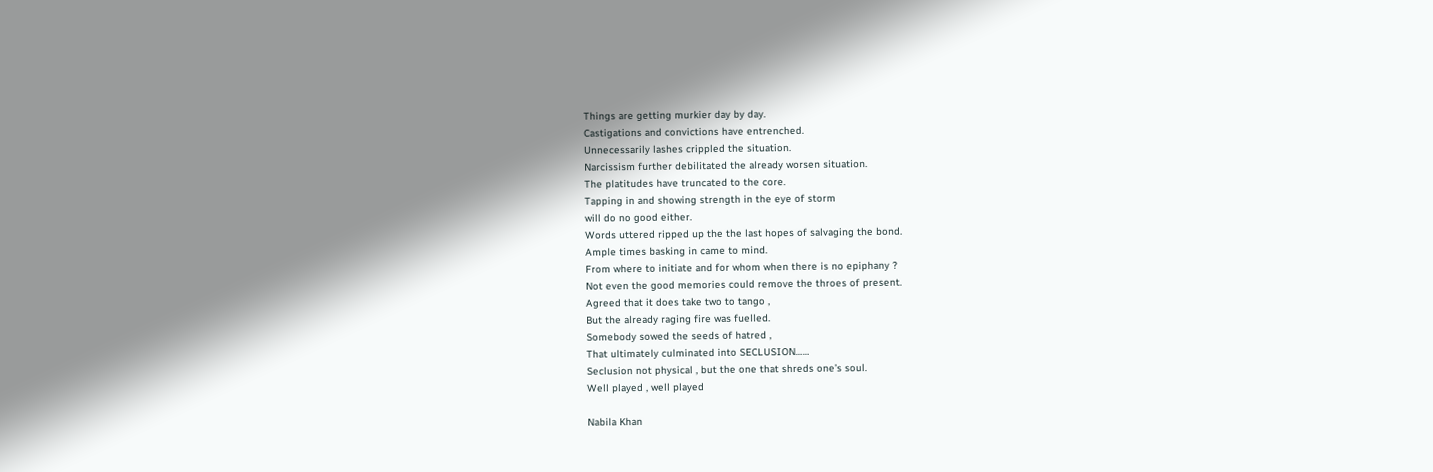Things are getting murkier day by day.
Castigations and convictions have entrenched.
Unnecessarily lashes crippled the situation.
Narcissism further debilitated the already worsen situation.
The platitudes have truncated to the core.
Tapping in and showing strength in the eye of storm
will do no good either.
Words uttered ripped up the the last hopes of salvaging the bond.
Ample times basking in came to mind.
From where to initiate and for whom when there is no epiphany ?
Not even the good memories could remove the throes of present.
Agreed that it does take two to tango ,
But the already raging fire was fuelled.
Somebody sowed the seeds of hatred ,
That ultimately culminated into SECLUSION……
Seclusion not physical , but the one that shreds one’s soul.
Well played , well played

Nabila Khan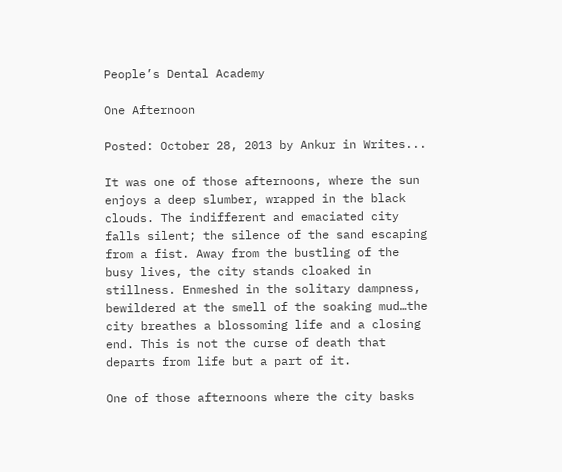People’s Dental Academy

One Afternoon

Posted: October 28, 2013 by Ankur in Writes...

It was one of those afternoons, where the sun enjoys a deep slumber, wrapped in the black clouds. The indifferent and emaciated city falls silent; the silence of the sand escaping from a fist. Away from the bustling of the busy lives, the city stands cloaked in stillness. Enmeshed in the solitary dampness, bewildered at the smell of the soaking mud…the city breathes a blossoming life and a closing end. This is not the curse of death that departs from life but a part of it.

One of those afternoons where the city basks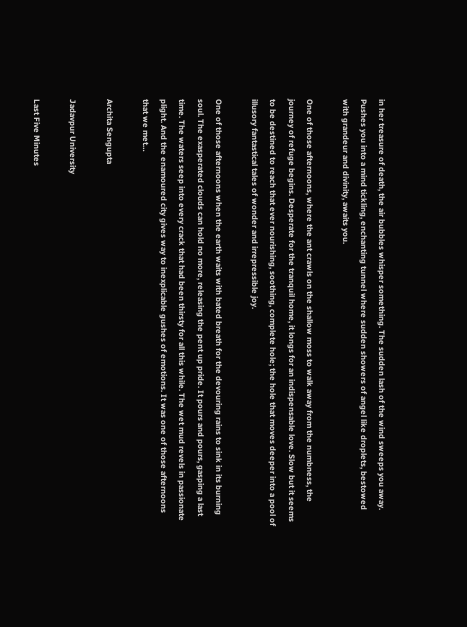in her treasure of death, the air bubbles whisper something. The sudden lash of the wind sweeps you away. Pushes you into a mind tickling, enchanting tunnel where sudden showers of angel like droplets, bestowed with grandeur and divinity, awaits you.

One of those afternoons, where the ant crawls on the shallow moss to walk away from the numbness, the journey of refuge begins. Desperate for the tranquil home, it longs for an indispensable love. Slow but it seems to be destined to reach that ever nourishing, soothing, complete hole; the hole that moves deeper into a pool of illusory fantastical tales of wonder and irrepressible joy.

One of those afternoons when the earth waits with bated breath for the devouring rains to sink in its burning soul. The exasperated clouds can hold no more, releasing the pent up pride. It pours and pours, gasping a last time. The waters seep into every crack that had been thirsty for all this while. The wet mud revels in passionate plight. And the enamoured city gives way to inexplicable gushes of emotions. It was one of those afternoons that we met…

Archita Sengupta

Jadavpur University

Last Five Minutes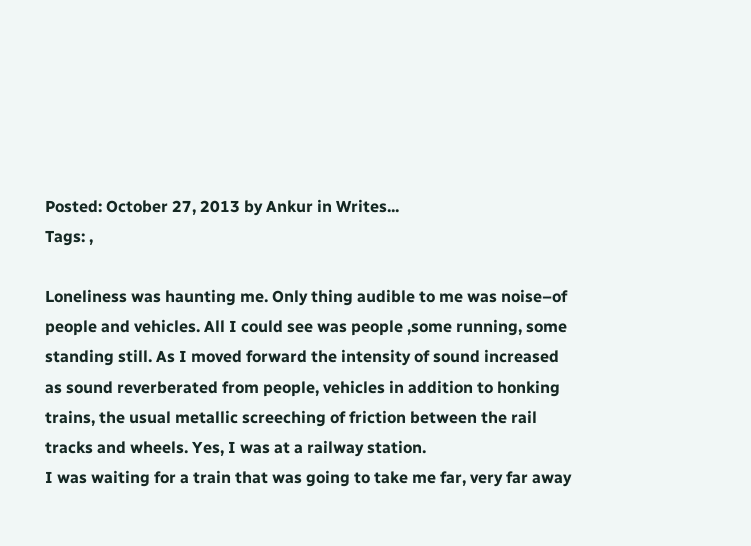Posted: October 27, 2013 by Ankur in Writes...
Tags: ,

Loneliness was haunting me. Only thing audible to me was noise–of people and vehicles. All I could see was people ,some running, some standing still. As I moved forward the intensity of sound increased as sound reverberated from people, vehicles in addition to honking trains, the usual metallic screeching of friction between the rail tracks and wheels. Yes, I was at a railway station.
I was waiting for a train that was going to take me far, very far away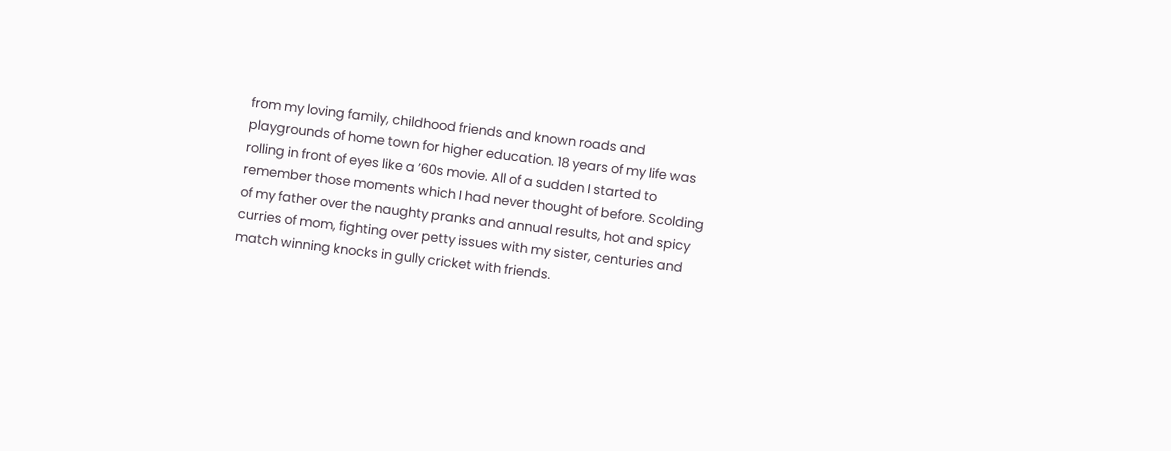from my loving family, childhood friends and known roads and playgrounds of home town for higher education. 18 years of my life was rolling in front of eyes like a ’60s movie. All of a sudden I started to remember those moments which I had never thought of before. Scolding of my father over the naughty pranks and annual results, hot and spicy curries of mom, fighting over petty issues with my sister, centuries and match winning knocks in gully cricket with friends.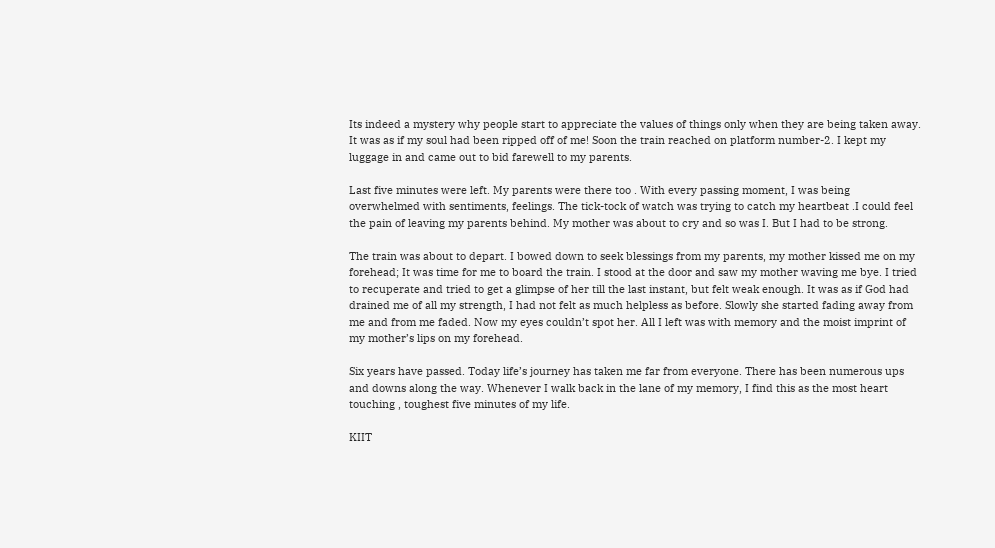Its indeed a mystery why people start to appreciate the values of things only when they are being taken away. It was as if my soul had been ripped off of me! Soon the train reached on platform number-2. I kept my luggage in and came out to bid farewell to my parents.

Last five minutes were left. My parents were there too . With every passing moment, I was being overwhelmed with sentiments, feelings. The tick-tock of watch was trying to catch my heartbeat .I could feel the pain of leaving my parents behind. My mother was about to cry and so was I. But I had to be strong.

The train was about to depart. I bowed down to seek blessings from my parents, my mother kissed me on my forehead; It was time for me to board the train. I stood at the door and saw my mother waving me bye. I tried to recuperate and tried to get a glimpse of her till the last instant, but felt weak enough. It was as if God had drained me of all my strength, I had not felt as much helpless as before. Slowly she started fading away from me and from me faded. Now my eyes couldn’t spot her. All I left was with memory and the moist imprint of my mother’s lips on my forehead.

Six years have passed. Today life’s journey has taken me far from everyone. There has been numerous ups and downs along the way. Whenever I walk back in the lane of my memory, I find this as the most heart touching , toughest five minutes of my life.

KIIT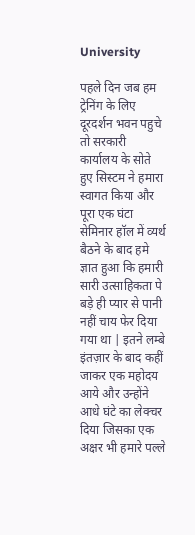University

पहले दिन जब हम ट्रेनिंग के लिए दूरदर्शन भवन पहुचे तो सरकारी कार्यालय के सोते हुए सिस्टम ने हमारा स्वागत किया और पूरा एक घंटा सेमिनार हॉल में व्यर्थ बैठने के बाद हमे ज्ञात हुआ कि हमारी सारी उत्साहिकता पे बड़े ही प्यार से पानी नहीं चाय फेर दिया गया था | इतने लम्बे इंतज़ार के बाद कहीं जाकर एक महोदय आये और उन्होंने आधे घंटे का लेक्चर दिया जिसका एक अक्षर भी हमारे पल्ले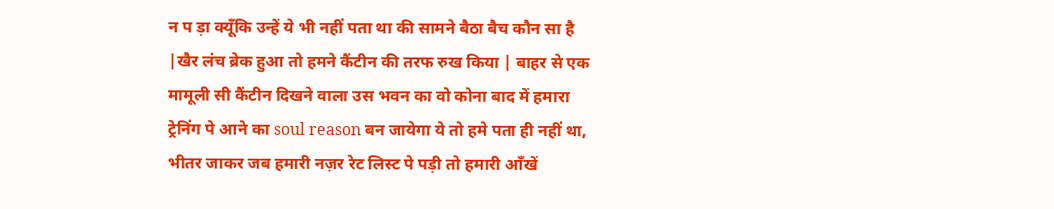न प ड़ा क्यूँकि उन्हें ये भी नहीं पता था की सामने बैठा बैच कौन सा है |खैर लंच ब्रेक हुआ तो हमने कैंटीन की तरफ रुख किया | बाहर से एक मामूली सी कैंटीन दिखने वाला उस भवन का वो कोना बाद में हमारा ट्रेनिंग पे आने का soul reason बन जायेगा ये तो हमे पता ही नहीं था, भीतर जाकर जब हमारी नज़र रेट लिस्ट पे पड़ी तो हमारी आँखें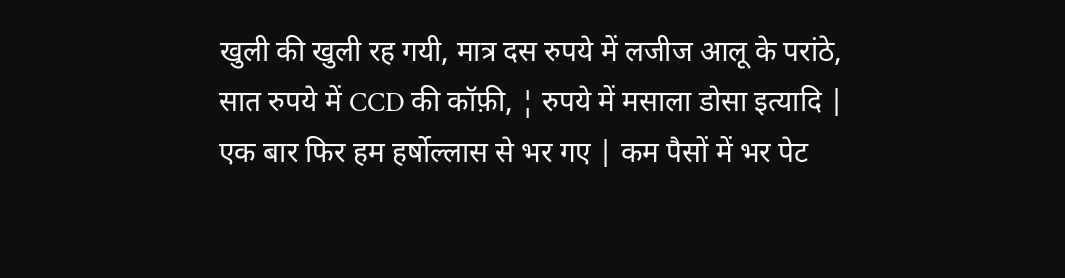खुली की खुली रह गयी, मात्र दस रुपये में लजीज आलू के परांठे, सात रुपये में CCD की कॉफ़ी, ¦ रुपये में मसाला डोसा इत्यादि | एक बार फिर हम हर्षोल्लास से भर गए | कम पैसों में भर पेट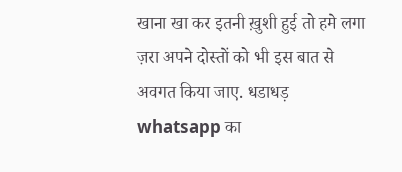खाना खा कर इतनी ख़ुशी हुई तो हमे लगा ज़रा अपने दोस्तों को भी इस बात से अवगत किया जाए. धडाधड़ whatsapp का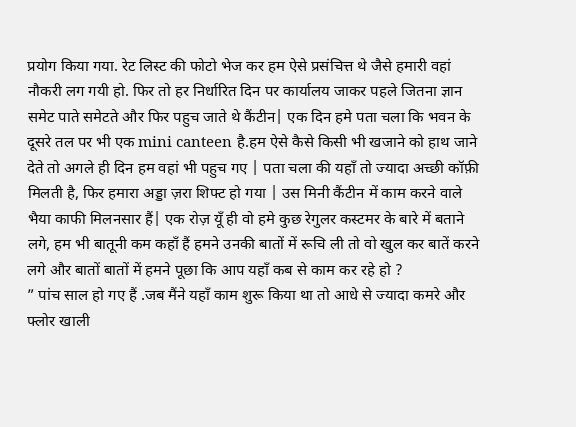प्रयोग किया गया. रेट लिस्ट की फोटो भेज कर हम ऐसे प्रसंचित्त थे जैसे हमारी वहां नौकरी लग गयी हो. फिर तो हर निर्धारित दिन पर कार्यालय जाकर पहले जितना ज्ञान समेट पाते समेटते और फिर पहुच जाते थे कैंटीन| एक दिन हमे पता चला कि भवन के दूसरे तल पर भी एक mini canteen है.हम ऐसे कैसे किसी भी खजाने को हाथ जाने देते तो अगले ही दिन हम वहां भी पहुच गए | पता चला की यहाँ तो ज्यादा अच्छी कॉफ़ी मिलती है, फिर हमारा अड्डा ज़रा शिफ्ट हो गया | उस मिनी कैंटीन में काम करने वाले भैया काफी मिलनसार हैं| एक रोज़ यूँ ही वो हमे कुछ रेगुलर कस्टमर के बारे में बताने लगे, हम भी बातूनी कम कहाँ हैं हमने उनकी बातों में रूचि ली तो वो खुल कर बातें करने लगे और बातों बातों में हमने पूछा कि आप यहाँ कब से काम कर रहे हो ?
” पांच साल हो गए हैं .जब मैंने यहाँ काम शुरू किया था तो आधे से ज्यादा कमरे और फ्लोर खाली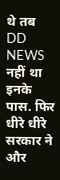थे तब DD NEWS नहीं था इनके पास. फिर धीरे धीरे सरकार ने और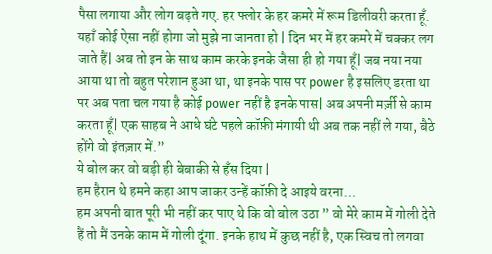पैसा लगाया और लोग बढ़ते गए. हर फ्लोर के हर कमरे में रूम डिलीवरी करता हूँ. यहाँ कोई ऐसा नहीं होगा जो मुझे ना जानता हो | दिन भर में हर कमरे में चक्कर लग जाते हैं| अब तो इन के साथ काम करके इनके जैसा ही हो गया हूँ| जब नया नया आया था तो बहुत परेशान हुआ था, था इनके पास पर power है इसलिए डरता था पर अब पता चल गया है कोई power नहीं है इनके पास| अब अपनी मर्ज़ी से काम करता हूँ| एक साहब ने आधे घंटे पहले कॉफ़ी मंगायी थी अब तक नहीं ले गया, बैठे होंगे वो इंतज़ार में.”
ये बोल कर वो बड़ी ही बेबाकी से हँस दिया |
हम हैरान थे हमने कहा आप जाकर उन्हें कॉफ़ी दे आइये वरना…
हम अपनी बात पूरी भी नहीं कर पाए थे कि वो बोल उठा ” वो मेरे काम में गोली देते हैं तो मैं उनके काम में गोली दूंगा. इनके हाथ में कुछ नहीं है, एक स्विच तो लगवा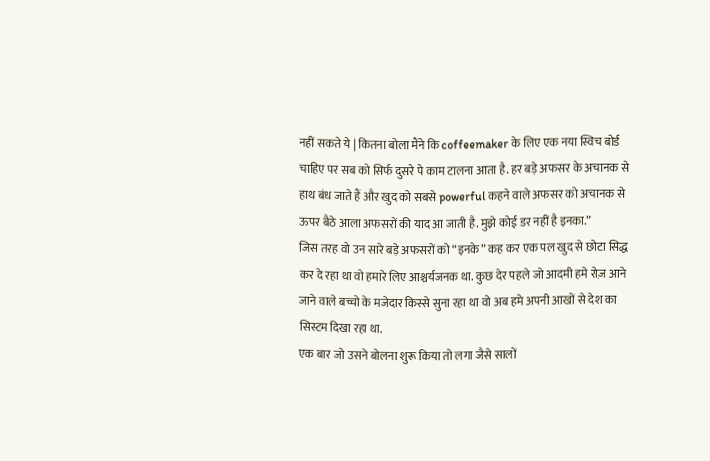नहीं सकते ये | कितना बोला मैंने कि coffeemaker के लिए एक नया स्विच बोर्ड चाहिए पर सब को सिर्फ दुसरे पे काम टालना आता है. हर बड़े अफसर के अचानक से हाथ बंध जाते हैं और खुद को सबसे powerful कहने वाले अफसर को अचानक से ऊपर बैठे आला अफसरों की याद आ जाती है. मुझे कोई डर नहीं है इनका.”
जिस तरह वो उन सारे बड़े अफसरों को “इनके” कह कर एक पल खुद से छोटा सिद्ध कर दे रहा था वो हमारे लिए आश्चर्यजनक था. कुछ देर पहले जो आदमी हमे रोज़ आने जाने वाले बच्चो के मजेदार किस्से सुना रहा था वो अब हमे अपनी आखों से देश का सिस्टम दिखा रहा था.
एक बार जो उसने बोलना शुरू किया तो लगा जैसे सालों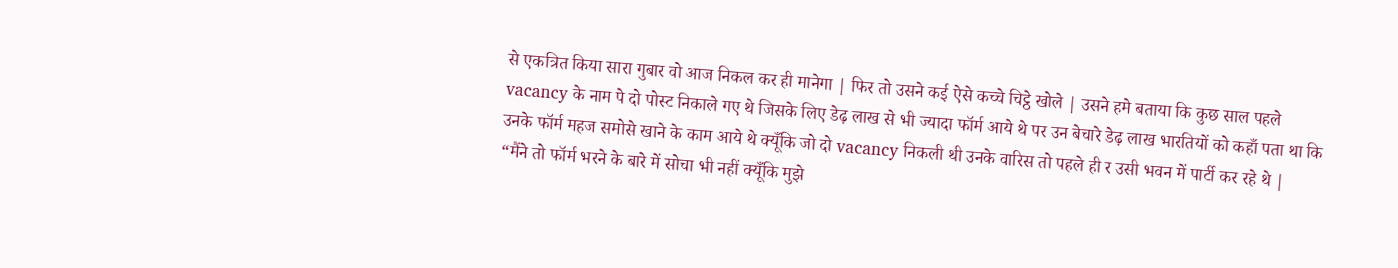से एकत्रित किया सारा गुबार वो आज निकल कर ही मानेगा | फिर तो उसने कई ऐसे कच्चे चिट्ठे खोले | उसने हमे बताया कि कुछ साल पहले vacancy के नाम पे दो पोस्ट निकाले गए थे जिसके लिए डेढ़ लाख से भी ज्यादा फॉर्म आये थे पर उन बेचारे डेढ़ लाख भारतियों को कहाँ पता था कि उनके फॉर्म महज समोसे खाने के काम आये थे क्यूँकि जो दो vacancy निकली थी उनके वारिस तो पहले ही र उसी भवन में पार्टी कर रहे थे |
“मैंने तो फॉर्म भरने के बारे में सोचा भी नहीं क्यूँकि मुझे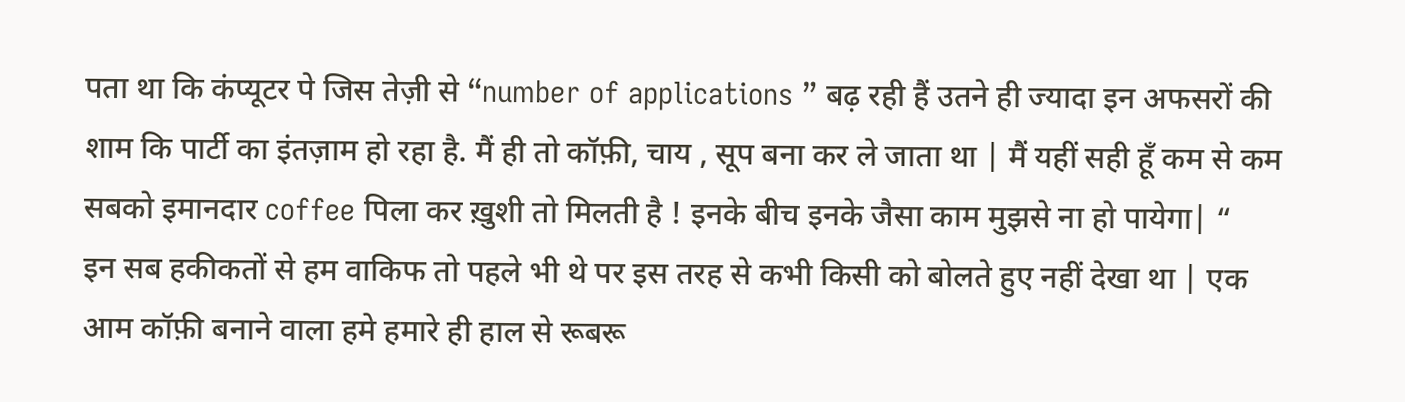पता था कि कंप्यूटर पे जिस तेज़ी से “number of applications ” बढ़ रही हैं उतने ही ज्यादा इन अफसरों की शाम कि पार्टी का इंतज़ाम हो रहा है. मैं ही तो कॉफ़ी, चाय , सूप बना कर ले जाता था | मैं यहीं सही हूँ कम से कम सबको इमानदार coffee पिला कर ख़ुशी तो मिलती है ! इनके बीच इनके जैसा काम मुझसे ना हो पायेगा| “
इन सब हकीकतों से हम वाकिफ तो पहले भी थे पर इस तरह से कभी किसी को बोलते हुए नहीं देखा था | एक आम कॉफ़ी बनाने वाला हमे हमारे ही हाल से रूबरू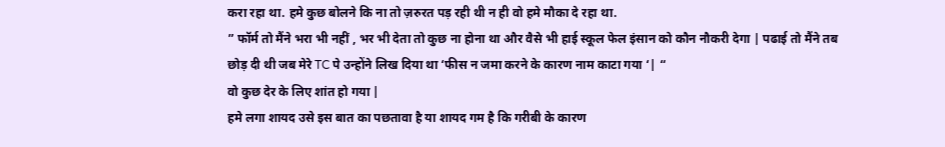करा रहा था. हमे कुछ बोलने कि ना तो ज़रुरत पड़ रही थी न ही वो हमे मौका दे रहा था.
” फॉर्म तो मैंने भरा भी नहीं , भर भी देता तो कुछ ना होना था और वैसे भी हाई स्कूल फेल इंसान को कौन नौकरी देगा | पढाई तो मैंने तब छोड़ दी थी जब मेरे TC पे उन्होंने लिख दिया था ‘फीस न जमा करने के कारण नाम काटा गया ‘| “
वो कुछ देर के लिए शांत हो गया |
हमे लगा शायद उसे इस बात का पछतावा है या शायद गम है कि गरीबी के कारण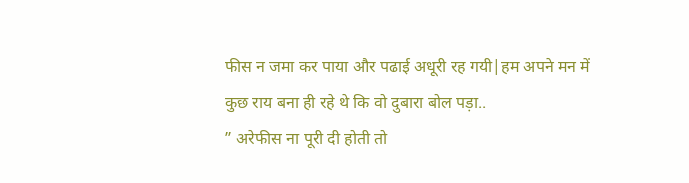फीस न जमा कर पाया और पढाई अधूरी रह गयी|हम अपने मन में कुछ राय बना ही रहे थे कि वो दुबारा बोल पड़ा..
” अरेफीस ना पूरी दी होती तो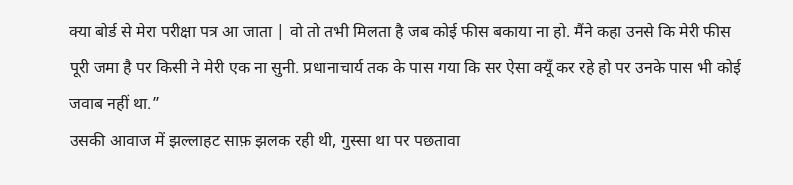क्या बोर्ड से मेरा परीक्षा पत्र आ जाता | वो तो तभी मिलता है जब कोई फीस बकाया ना हो. मैंने कहा उनसे कि मेरी फीस पूरी जमा है पर किसी ने मेरी एक ना सुनी. प्रधानाचार्य तक के पास गया कि सर ऐसा क्यूँ कर रहे हो पर उनके पास भी कोई जवाब नहीं था.”
उसकी आवाज में झल्लाहट साफ़ झलक रही थी, गुस्सा था पर पछतावा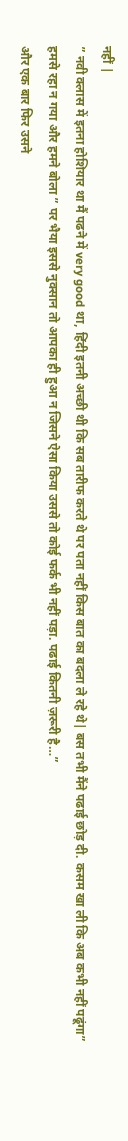नहीं |
” नवी क्लास में इतना होशियार था मैं पढने में very good था, हिंदी इतनी अच्छी थी कि सब तारीफ करते थे पर पता नहीं किस बात का बदला ले रहे थे| बस तभी मैंने पढाई छोड़ दी. कसम खा ली कि अब कभी नहीं पढूंगा”
हमसे रहा न गया और हमने बोला ” पर भैया इससे नुक्सान तो आपका ही हुआ न जिसने ऐसा किया उससे तो कोई फर्क भी नहीं पड़ा. पढाई कितनी ज़रूरी है…”
और एक बार फिर उसने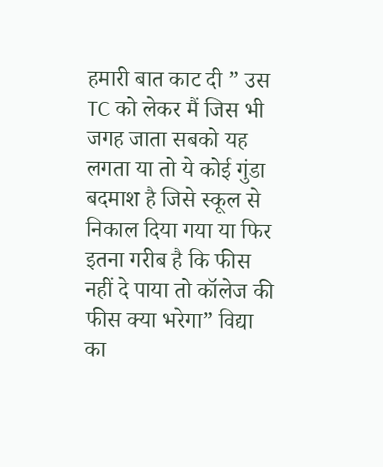हमारी बात काट दी ” उस TC को लेकर मैं जिस भी जगह जाता सबको यह लगता या तो ये कोई गुंडा बदमाश है जिसे स्कूल से निकाल दिया गया या फिर इतना गरीब है कि फीस नहीं दे पाया तो कॉलेज की फीस क्या भरेगा” विद्या का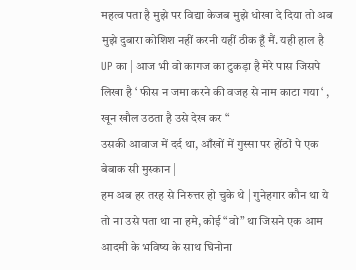महत्व पता है मुझे पर विद्या केजब मुझे धोखा दे दिया तो अब मुझे दुबारा कोशिश नहीं करनी यहीं ठीक हूँ मैं. यही हाल है UP का | आज भी वो कागज का टुकड़ा है मेरे पास जिसपे लिखा है ‘ फीस न जमा करने की वजह से नाम काटा गया ‘ , खून खौल उठता है उसे देख कर “
उसकी आवाज में दर्द था, आँखों में गुस्सा पर होंठों पे एक बेबाक सी मुस्कान |
हम अब हर तरह से निरुत्तर हो चुके थे | गुनेहगार कौन था ये तो ना उसे पता था ना हमे, कोई “वो” था जिसने एक आम आदमी के भविष्य के साथ घिनोना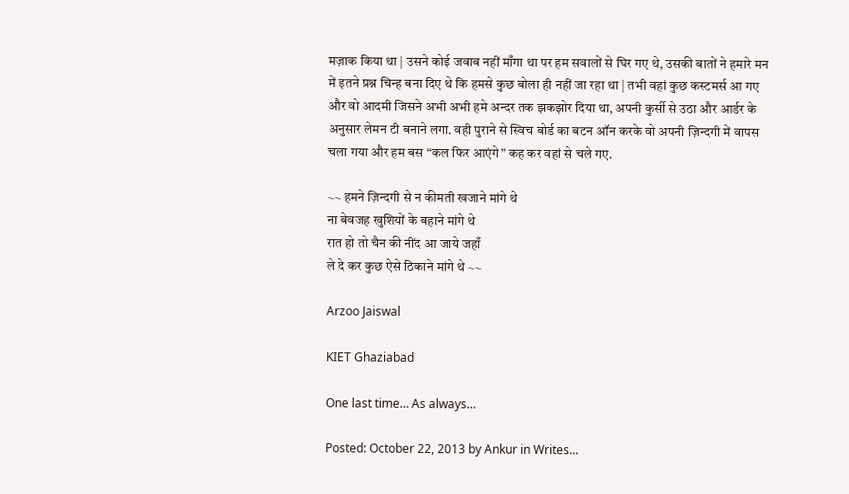मज़ाक किया था | उसने कोई जवाब नहीं माँगा था पर हम सवालों से घिर गए थे, उसकी बातों ने हमारे मन में इतने प्रश्न चिन्ह बना दिए थे कि हमसे कुछ बोला ही नहीं जा रहा था | तभी वहां कुछ कस्टमर्स आ गए और वो आदमी जिसने अभी अभी हमे अन्दर तक झकझोर दिया था, अपनी कुर्सी से उठा और आर्डर के अनुसार लेमन टी बनाने लगा. वही पुराने से स्विच बोर्ड का बटन ऑन करके वो अपनी ज़िन्दगी में वापस चला गया और हम बस “कल फिर आएंगे” कह कर वहां से चले गए.

~~ हमने ज़िन्दगी से न कीमती खजाने मांगे थे
ना बेवजह खुशियों के बहाने मांगे थे
रात हो तो चैन की नींद आ जाये जहाँ
ले दे कर कुछ ऐसे ठिकाने मांगे थे ~~

Arzoo Jaiswal

KIET Ghaziabad

One last time… As always…

Posted: October 22, 2013 by Ankur in Writes...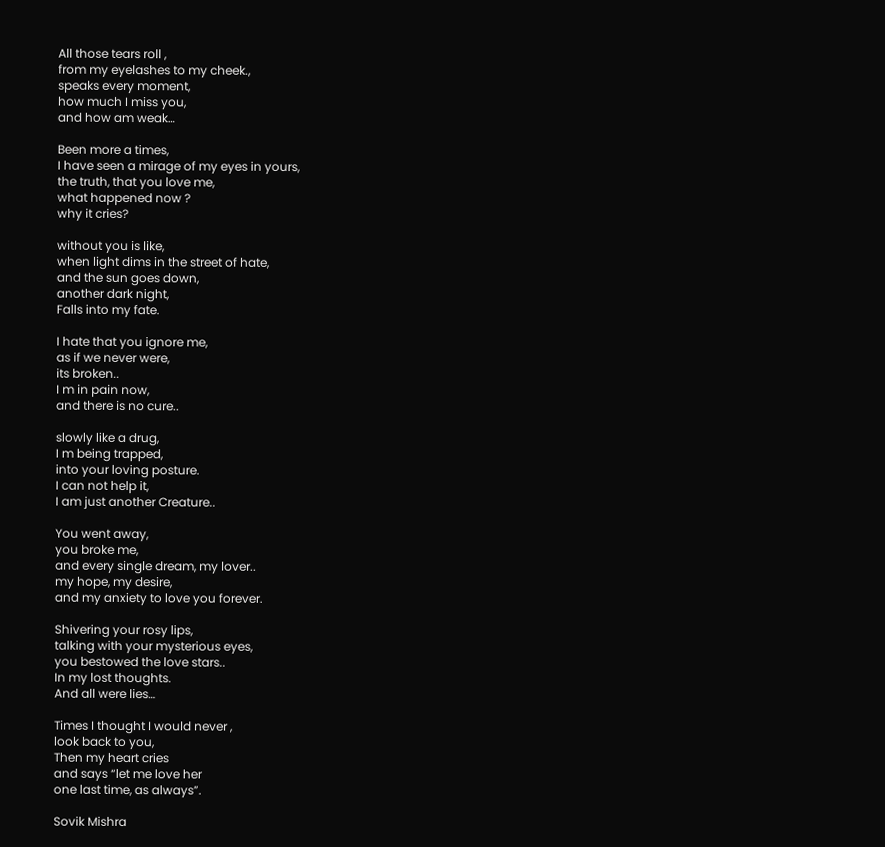All those tears roll ,
from my eyelashes to my cheek.,
speaks every moment,
how much I miss you,
and how am weak…

Been more a times,
I have seen a mirage of my eyes in yours,
the truth, that you love me,
what happened now ?
why it cries?

without you is like,
when light dims in the street of hate,
and the sun goes down,
another dark night,
Falls into my fate.

I hate that you ignore me,
as if we never were,
its broken..
I m in pain now,
and there is no cure..

slowly like a drug,
I m being trapped,
into your loving posture.
I can not help it,
I am just another Creature..

You went away,
you broke me,
and every single dream, my lover..
my hope, my desire,
and my anxiety to love you forever.

Shivering your rosy lips,
talking with your mysterious eyes,
you bestowed the love stars..
In my lost thoughts.
And all were lies…

Times I thought I would never ,
look back to you,
Then my heart cries
and says “let me love her
one last time, as always”.

Sovik Mishra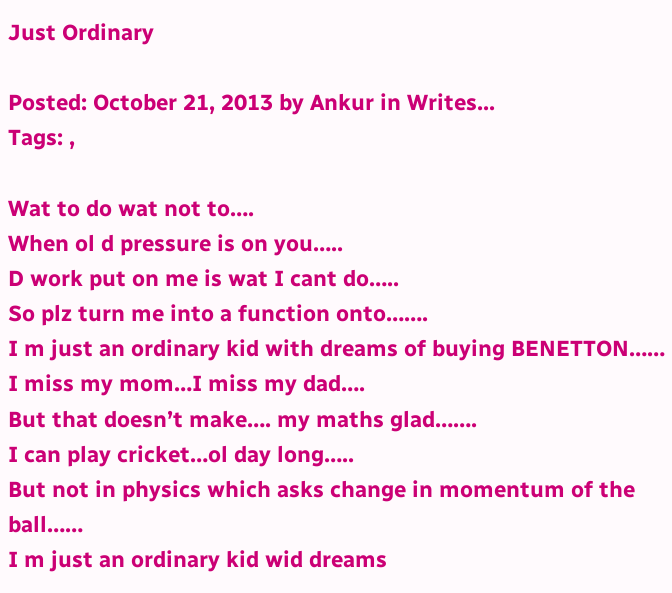Just Ordinary

Posted: October 21, 2013 by Ankur in Writes...
Tags: ,

Wat to do wat not to….
When ol d pressure is on you…..
D work put on me is wat I cant do…..
So plz turn me into a function onto…….
I m just an ordinary kid with dreams of buying BENETTON……
I miss my mom…I miss my dad….
But that doesn’t make…. my maths glad…….
I can play cricket…ol day long…..
But not in physics which asks change in momentum of the ball……
I m just an ordinary kid wid dreams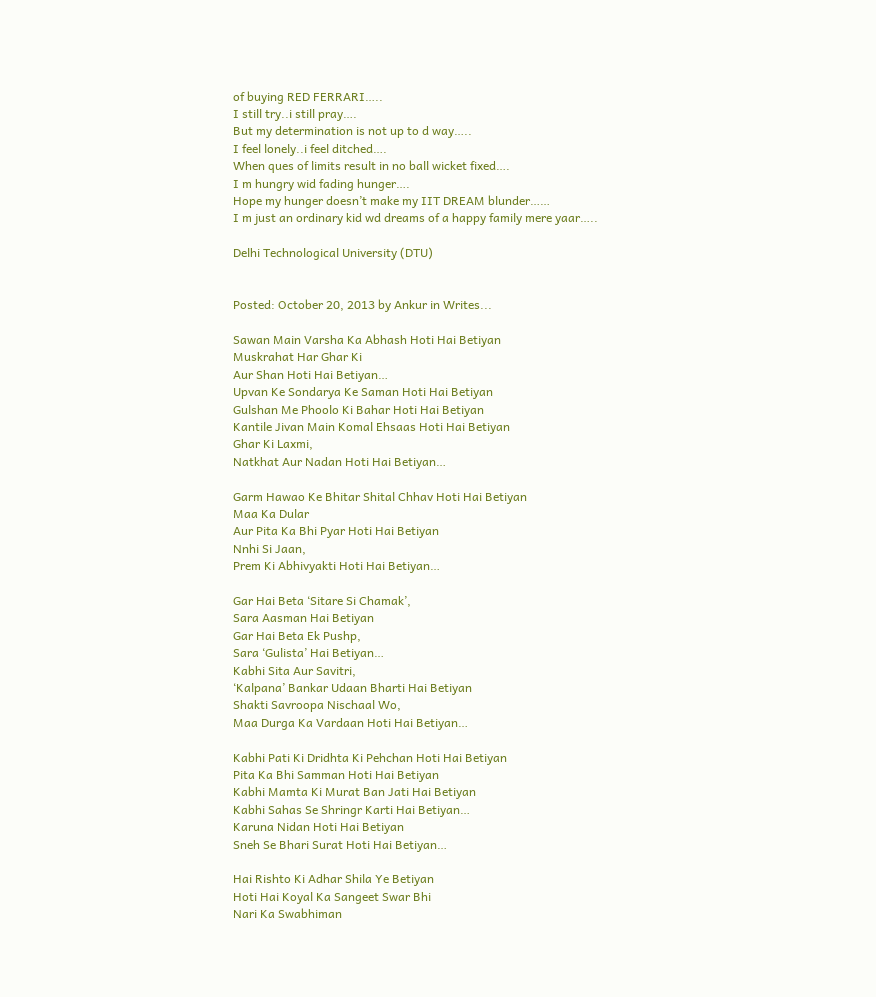of buying RED FERRARI…..
I still try..i still pray….
But my determination is not up to d way…..
I feel lonely..i feel ditched….
When ques of limits result in no ball wicket fixed….
I m hungry wid fading hunger….
Hope my hunger doesn’t make my IIT DREAM blunder……
I m just an ordinary kid wd dreams of a happy family mere yaar…..

Delhi Technological University (DTU)


Posted: October 20, 2013 by Ankur in Writes...

Sawan Main Varsha Ka Abhash Hoti Hai Betiyan
Muskrahat Har Ghar Ki
Aur Shan Hoti Hai Betiyan…
Upvan Ke Sondarya Ke Saman Hoti Hai Betiyan
Gulshan Me Phoolo Ki Bahar Hoti Hai Betiyan
Kantile Jivan Main Komal Ehsaas Hoti Hai Betiyan
Ghar Ki Laxmi,
Natkhat Aur Nadan Hoti Hai Betiyan…

Garm Hawao Ke Bhitar Shital Chhav Hoti Hai Betiyan
Maa Ka Dular
Aur Pita Ka Bhi Pyar Hoti Hai Betiyan
Nnhi Si Jaan,
Prem Ki Abhivyakti Hoti Hai Betiyan…

Gar Hai Beta ‘Sitare Si Chamak’,
Sara Aasman Hai Betiyan
Gar Hai Beta Ek Pushp,
Sara ‘Gulista’ Hai Betiyan…
Kabhi Sita Aur Savitri,
‘Kalpana’ Bankar Udaan Bharti Hai Betiyan
Shakti Savroopa Nischaal Wo,
Maa Durga Ka Vardaan Hoti Hai Betiyan…

Kabhi Pati Ki Dridhta Ki Pehchan Hoti Hai Betiyan
Pita Ka Bhi Samman Hoti Hai Betiyan
Kabhi Mamta Ki Murat Ban Jati Hai Betiyan
Kabhi Sahas Se Shringr Karti Hai Betiyan…
Karuna Nidan Hoti Hai Betiyan
Sneh Se Bhari Surat Hoti Hai Betiyan…

Hai Rishto Ki Adhar Shila Ye Betiyan
Hoti Hai Koyal Ka Sangeet Swar Bhi
Nari Ka Swabhiman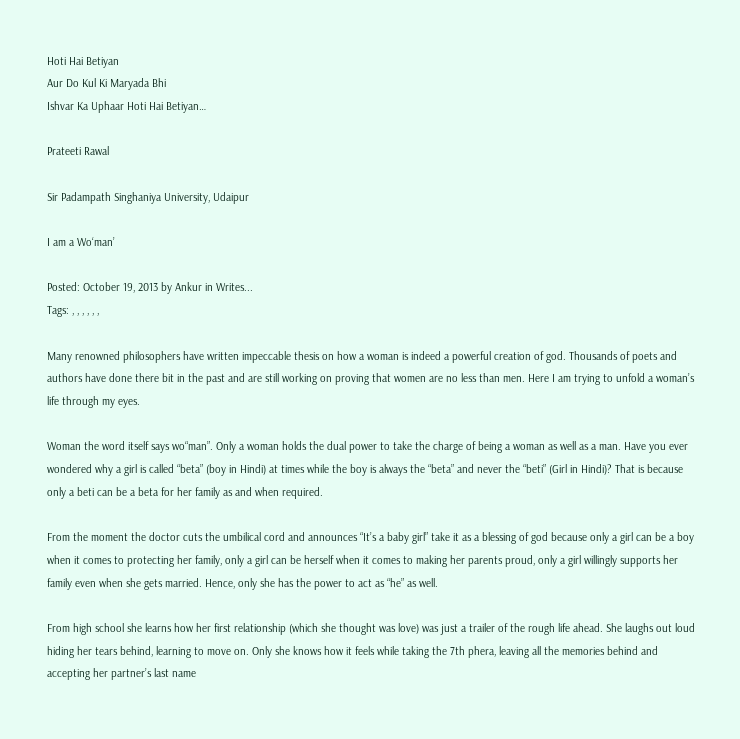Hoti Hai Betiyan
Aur Do Kul Ki Maryada Bhi
Ishvar Ka Uphaar Hoti Hai Betiyan…

Prateeti Rawal

Sir Padampath Singhaniya University, Udaipur

I am a Wo‘man’

Posted: October 19, 2013 by Ankur in Writes...
Tags: , , , , , ,

Many renowned philosophers have written impeccable thesis on how a woman is indeed a powerful creation of god. Thousands of poets and authors have done there bit in the past and are still working on proving that women are no less than men. Here I am trying to unfold a woman’s life through my eyes.

Woman the word itself says wo“man”. Only a woman holds the dual power to take the charge of being a woman as well as a man. Have you ever wondered why a girl is called “beta” (boy in Hindi) at times while the boy is always the “beta” and never the “beti” (Girl in Hindi)? That is because only a beti can be a beta for her family as and when required.

From the moment the doctor cuts the umbilical cord and announces “It’s a baby girl” take it as a blessing of god because only a girl can be a boy when it comes to protecting her family, only a girl can be herself when it comes to making her parents proud, only a girl willingly supports her family even when she gets married. Hence, only she has the power to act as “he” as well.

From high school she learns how her first relationship (which she thought was love) was just a trailer of the rough life ahead. She laughs out loud hiding her tears behind, learning to move on. Only she knows how it feels while taking the 7th phera, leaving all the memories behind and accepting her partner’s last name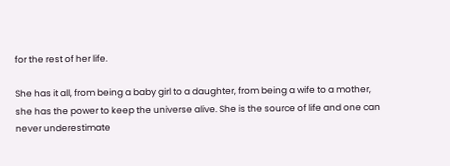for the rest of her life.

She has it all, from being a baby girl to a daughter, from being a wife to a mother, she has the power to keep the universe alive. She is the source of life and one can never underestimate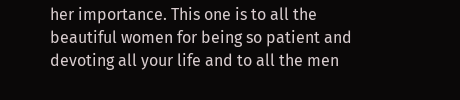her importance. This one is to all the beautiful women for being so patient and devoting all your life and to all the men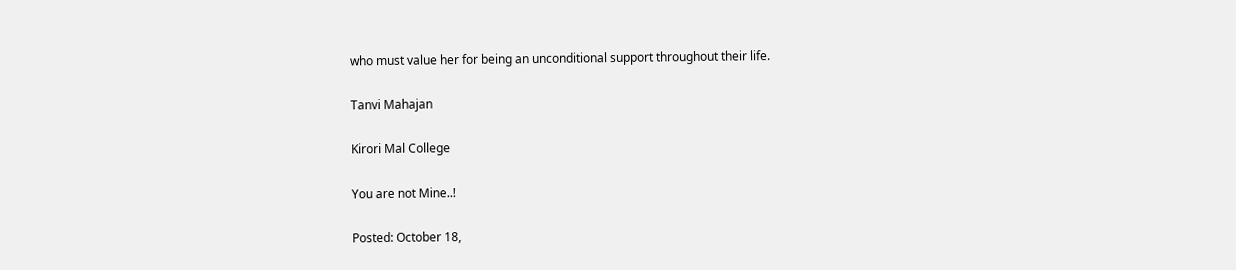who must value her for being an unconditional support throughout their life.

Tanvi Mahajan

Kirori Mal College

You are not Mine..!

Posted: October 18,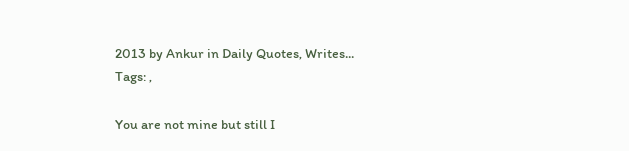2013 by Ankur in Daily Quotes, Writes...
Tags: ,

You are not mine but still I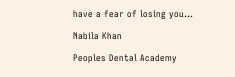have a fear of losing you…

Nabila Khan

Peoples Dental Academy